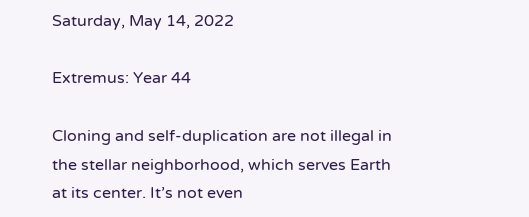Saturday, May 14, 2022

Extremus: Year 44

Cloning and self-duplication are not illegal in the stellar neighborhood, which serves Earth at its center. It’s not even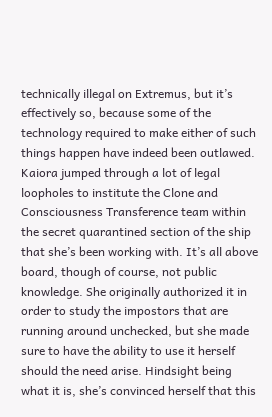technically illegal on Extremus, but it’s effectively so, because some of the technology required to make either of such things happen have indeed been outlawed. Kaiora jumped through a lot of legal loopholes to institute the Clone and Consciousness Transference team within the secret quarantined section of the ship that she’s been working with. It’s all above board, though of course, not public knowledge. She originally authorized it in order to study the impostors that are running around unchecked, but she made sure to have the ability to use it herself should the need arise. Hindsight being what it is, she’s convinced herself that this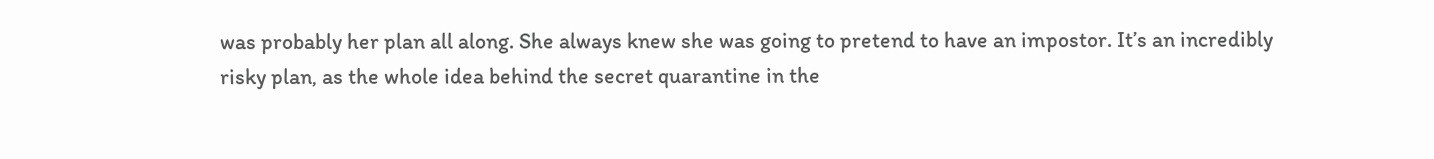was probably her plan all along. She always knew she was going to pretend to have an impostor. It’s an incredibly risky plan, as the whole idea behind the secret quarantine in the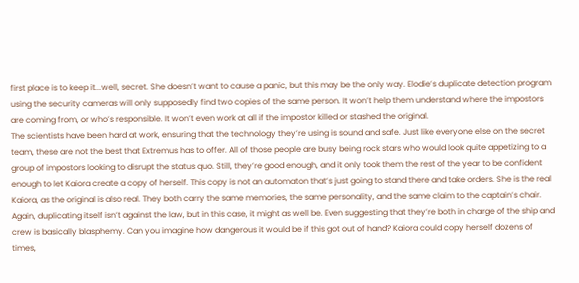first place is to keep it...well, secret. She doesn’t want to cause a panic, but this may be the only way. Elodie’s duplicate detection program using the security cameras will only supposedly find two copies of the same person. It won’t help them understand where the impostors are coming from, or who’s responsible. It won’t even work at all if the impostor killed or stashed the original.
The scientists have been hard at work, ensuring that the technology they’re using is sound and safe. Just like everyone else on the secret team, these are not the best that Extremus has to offer. All of those people are busy being rock stars who would look quite appetizing to a group of impostors looking to disrupt the status quo. Still, they’re good enough, and it only took them the rest of the year to be confident enough to let Kaiora create a copy of herself. This copy is not an automaton that’s just going to stand there and take orders. She is the real Kaiora, as the original is also real. They both carry the same memories, the same personality, and the same claim to the captain’s chair. Again, duplicating itself isn’t against the law, but in this case, it might as well be. Even suggesting that they’re both in charge of the ship and crew is basically blasphemy. Can you imagine how dangerous it would be if this got out of hand? Kaiora could copy herself dozens of times,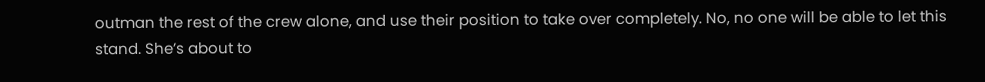outman the rest of the crew alone, and use their position to take over completely. No, no one will be able to let this stand. She’s about to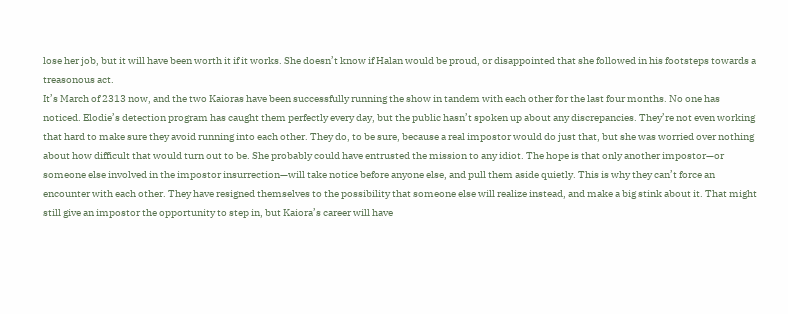lose her job, but it will have been worth it if it works. She doesn’t know if Halan would be proud, or disappointed that she followed in his footsteps towards a treasonous act.
It’s March of 2313 now, and the two Kaioras have been successfully running the show in tandem with each other for the last four months. No one has noticed. Elodie’s detection program has caught them perfectly every day, but the public hasn’t spoken up about any discrepancies. They’re not even working that hard to make sure they avoid running into each other. They do, to be sure, because a real impostor would do just that, but she was worried over nothing about how difficult that would turn out to be. She probably could have entrusted the mission to any idiot. The hope is that only another impostor—or someone else involved in the impostor insurrection—will take notice before anyone else, and pull them aside quietly. This is why they can’t force an encounter with each other. They have resigned themselves to the possibility that someone else will realize instead, and make a big stink about it. That might still give an impostor the opportunity to step in, but Kaiora’s career will have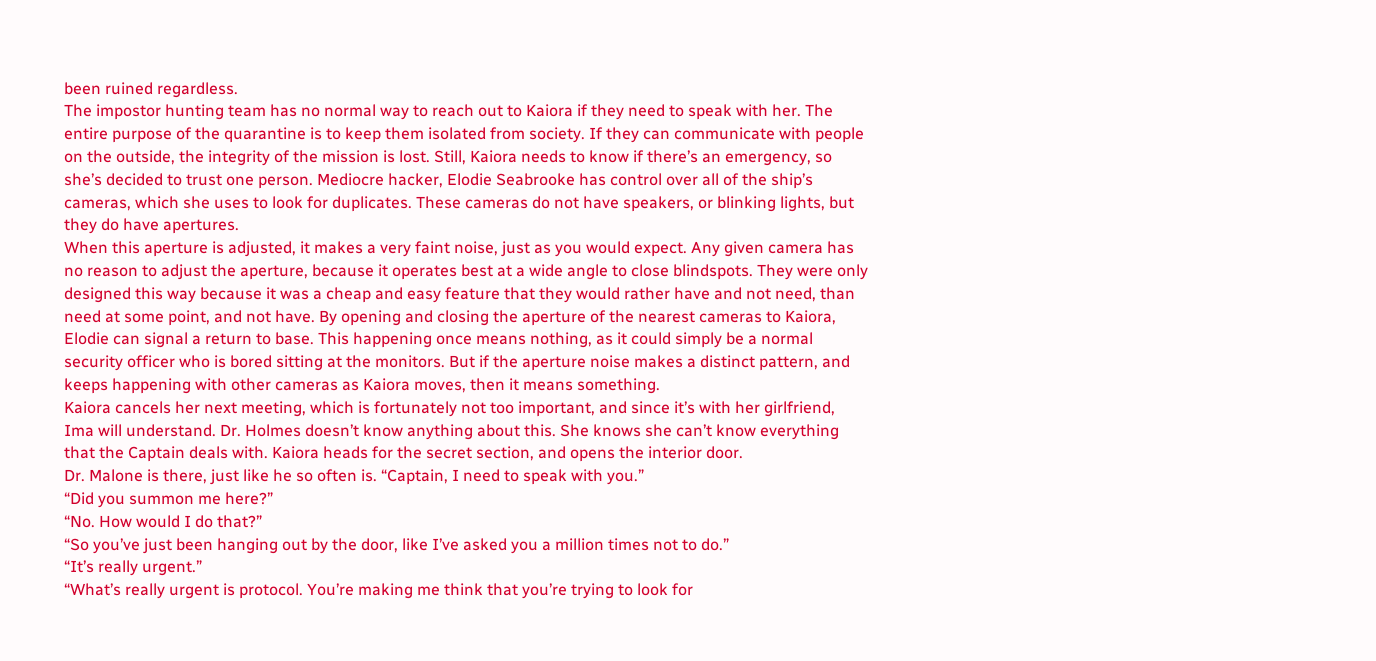been ruined regardless.
The impostor hunting team has no normal way to reach out to Kaiora if they need to speak with her. The entire purpose of the quarantine is to keep them isolated from society. If they can communicate with people on the outside, the integrity of the mission is lost. Still, Kaiora needs to know if there’s an emergency, so she’s decided to trust one person. Mediocre hacker, Elodie Seabrooke has control over all of the ship’s cameras, which she uses to look for duplicates. These cameras do not have speakers, or blinking lights, but they do have apertures.
When this aperture is adjusted, it makes a very faint noise, just as you would expect. Any given camera has no reason to adjust the aperture, because it operates best at a wide angle to close blindspots. They were only designed this way because it was a cheap and easy feature that they would rather have and not need, than need at some point, and not have. By opening and closing the aperture of the nearest cameras to Kaiora, Elodie can signal a return to base. This happening once means nothing, as it could simply be a normal security officer who is bored sitting at the monitors. But if the aperture noise makes a distinct pattern, and keeps happening with other cameras as Kaiora moves, then it means something.
Kaiora cancels her next meeting, which is fortunately not too important, and since it’s with her girlfriend, Ima will understand. Dr. Holmes doesn’t know anything about this. She knows she can’t know everything that the Captain deals with. Kaiora heads for the secret section, and opens the interior door.
Dr. Malone is there, just like he so often is. “Captain, I need to speak with you.”
“Did you summon me here?”
“No. How would I do that?”
“So you’ve just been hanging out by the door, like I’ve asked you a million times not to do.”
“It’s really urgent.”
“What’s really urgent is protocol. You’re making me think that you’re trying to look for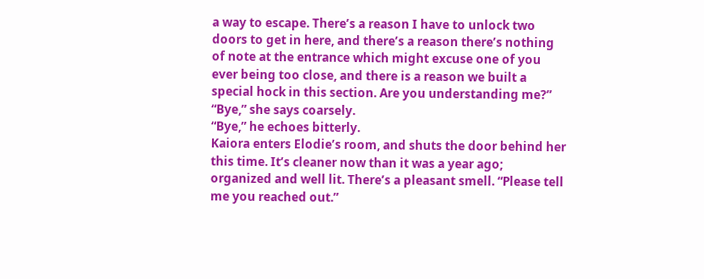a way to escape. There’s a reason I have to unlock two doors to get in here, and there’s a reason there’s nothing of note at the entrance which might excuse one of you ever being too close, and there is a reason we built a special hock in this section. Are you understanding me?”
“Bye,” she says coarsely.
“Bye,” he echoes bitterly.
Kaiora enters Elodie’s room, and shuts the door behind her this time. It’s cleaner now than it was a year ago; organized and well lit. There’s a pleasant smell. “Please tell me you reached out.”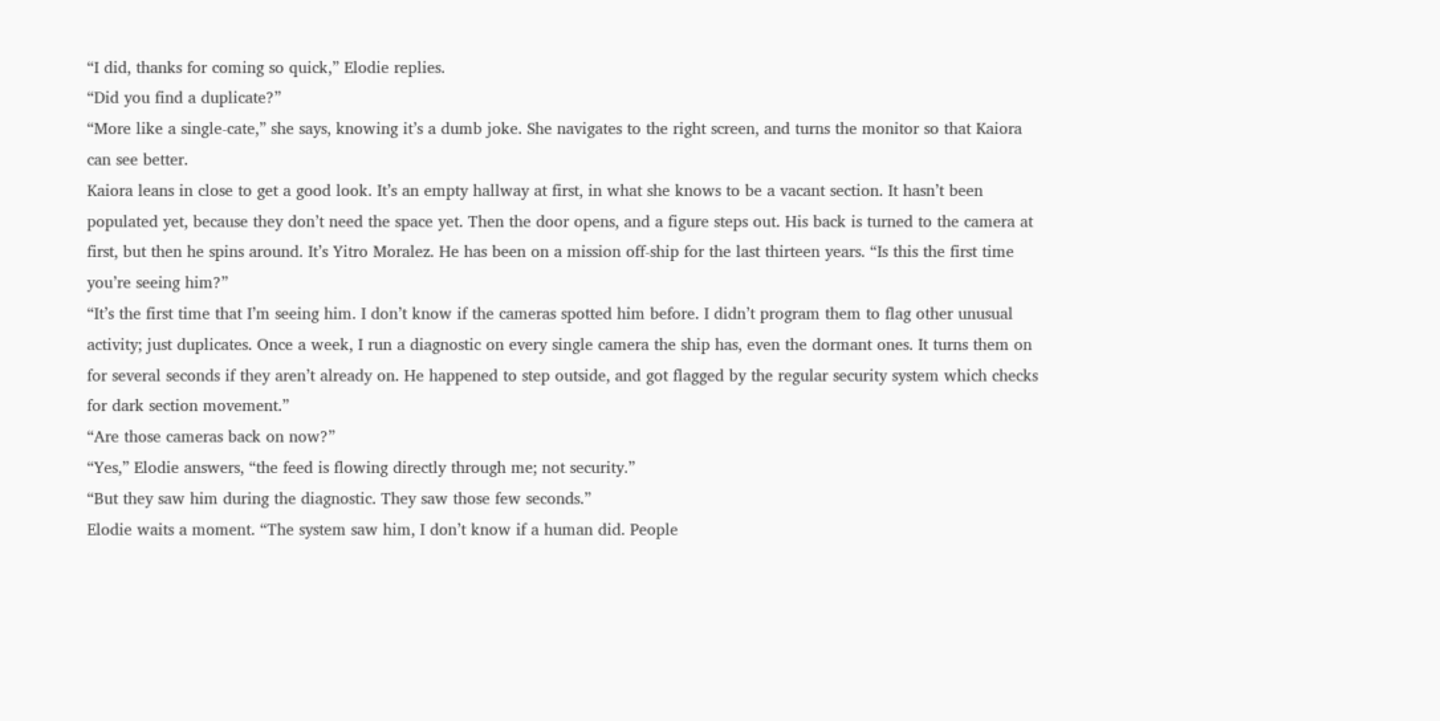“I did, thanks for coming so quick,” Elodie replies.
“Did you find a duplicate?”
“More like a single-cate,” she says, knowing it’s a dumb joke. She navigates to the right screen, and turns the monitor so that Kaiora can see better.
Kaiora leans in close to get a good look. It’s an empty hallway at first, in what she knows to be a vacant section. It hasn’t been populated yet, because they don’t need the space yet. Then the door opens, and a figure steps out. His back is turned to the camera at first, but then he spins around. It’s Yitro Moralez. He has been on a mission off-ship for the last thirteen years. “Is this the first time you’re seeing him?”
“It’s the first time that I’m seeing him. I don’t know if the cameras spotted him before. I didn’t program them to flag other unusual activity; just duplicates. Once a week, I run a diagnostic on every single camera the ship has, even the dormant ones. It turns them on for several seconds if they aren’t already on. He happened to step outside, and got flagged by the regular security system which checks for dark section movement.”
“Are those cameras back on now?”
“Yes,” Elodie answers, “the feed is flowing directly through me; not security.”
“But they saw him during the diagnostic. They saw those few seconds.”
Elodie waits a moment. “The system saw him, I don’t know if a human did. People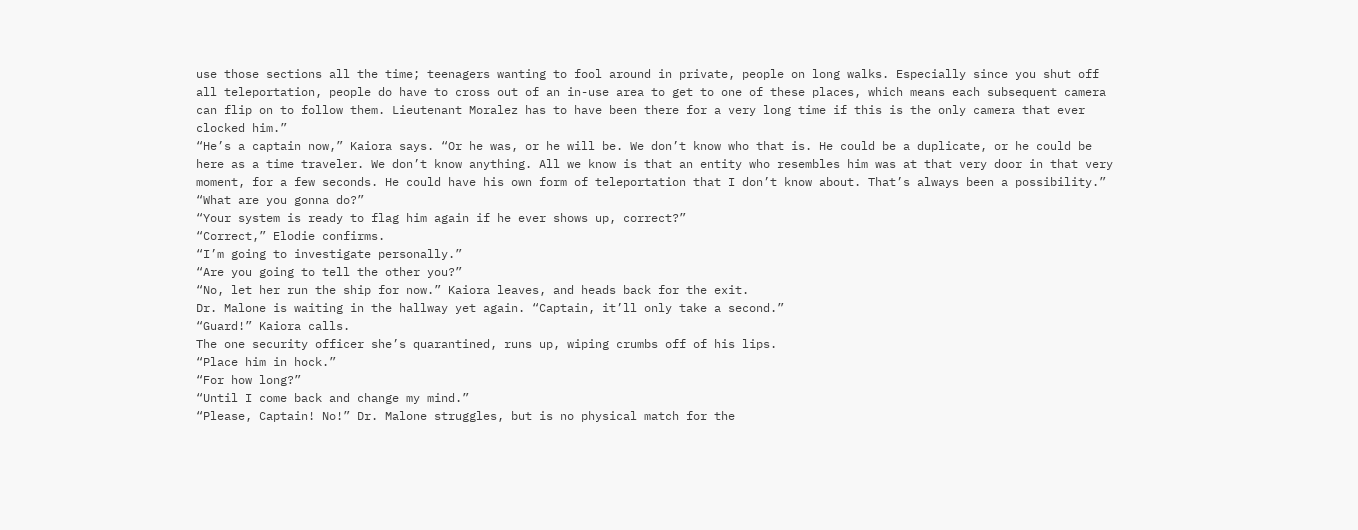use those sections all the time; teenagers wanting to fool around in private, people on long walks. Especially since you shut off all teleportation, people do have to cross out of an in-use area to get to one of these places, which means each subsequent camera can flip on to follow them. Lieutenant Moralez has to have been there for a very long time if this is the only camera that ever clocked him.”
“He’s a captain now,” Kaiora says. “Or he was, or he will be. We don’t know who that is. He could be a duplicate, or he could be here as a time traveler. We don’t know anything. All we know is that an entity who resembles him was at that very door in that very moment, for a few seconds. He could have his own form of teleportation that I don’t know about. That’s always been a possibility.”
“What are you gonna do?”
“Your system is ready to flag him again if he ever shows up, correct?”
“Correct,” Elodie confirms.
“I’m going to investigate personally.”
“Are you going to tell the other you?”
“No, let her run the ship for now.” Kaiora leaves, and heads back for the exit.
Dr. Malone is waiting in the hallway yet again. “Captain, it’ll only take a second.”
“Guard!” Kaiora calls.
The one security officer she’s quarantined, runs up, wiping crumbs off of his lips.
“Place him in hock.”
“For how long?”
“Until I come back and change my mind.”
“Please, Captain! No!” Dr. Malone struggles, but is no physical match for the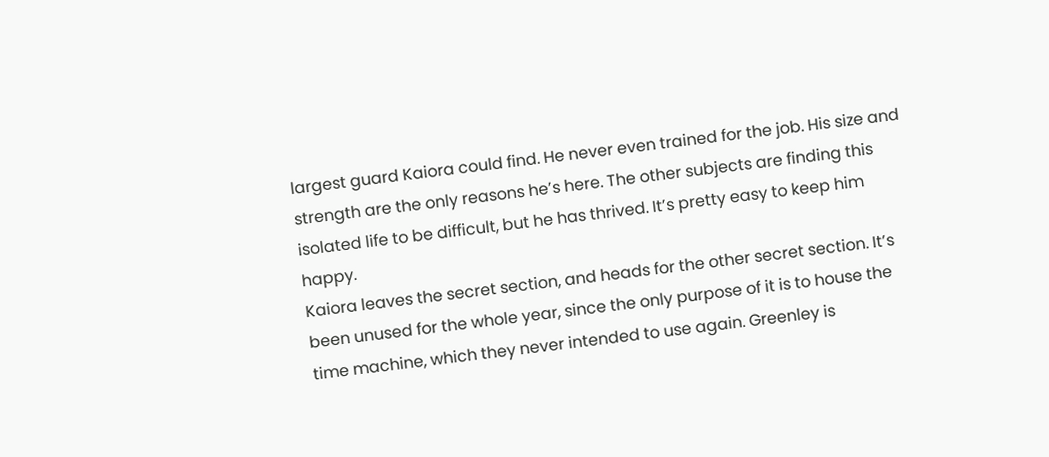largest guard Kaiora could find. He never even trained for the job. His size and strength are the only reasons he’s here. The other subjects are finding this isolated life to be difficult, but he has thrived. It’s pretty easy to keep him happy.
Kaiora leaves the secret section, and heads for the other secret section. It’s been unused for the whole year, since the only purpose of it is to house the time machine, which they never intended to use again. Greenley is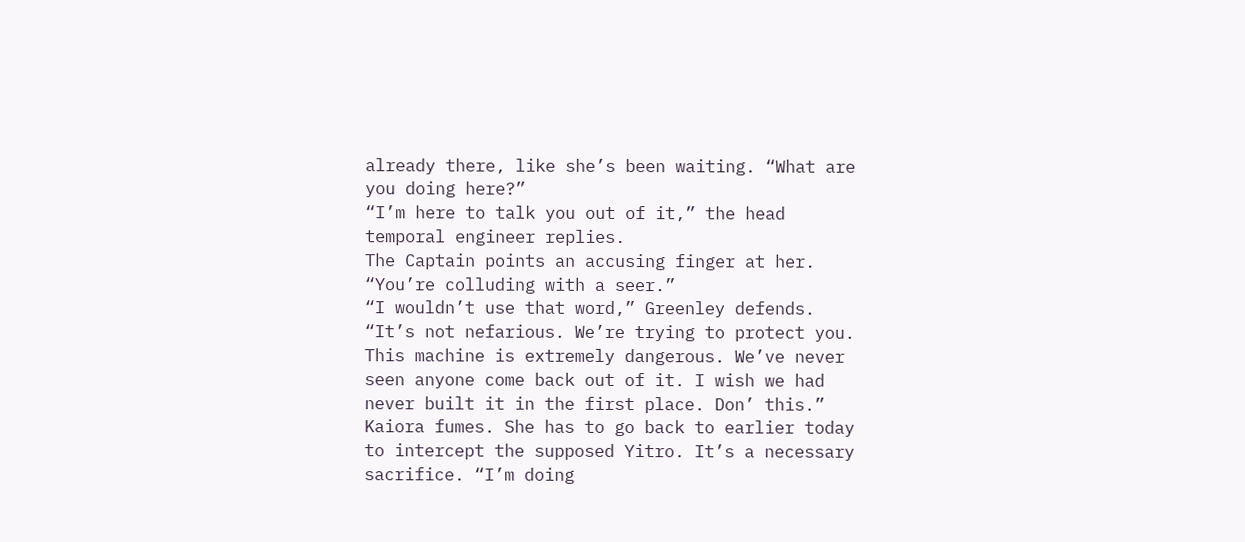already there, like she’s been waiting. “What are you doing here?”
“I’m here to talk you out of it,” the head temporal engineer replies.
The Captain points an accusing finger at her. “You’re colluding with a seer.”
“I wouldn’t use that word,” Greenley defends. “It’s not nefarious. We’re trying to protect you. This machine is extremely dangerous. We’ve never seen anyone come back out of it. I wish we had never built it in the first place. Don’ this.”
Kaiora fumes. She has to go back to earlier today to intercept the supposed Yitro. It’s a necessary sacrifice. “I’m doing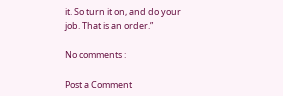it. So turn it on, and do your job. That is an order.”

No comments :

Post a Comment